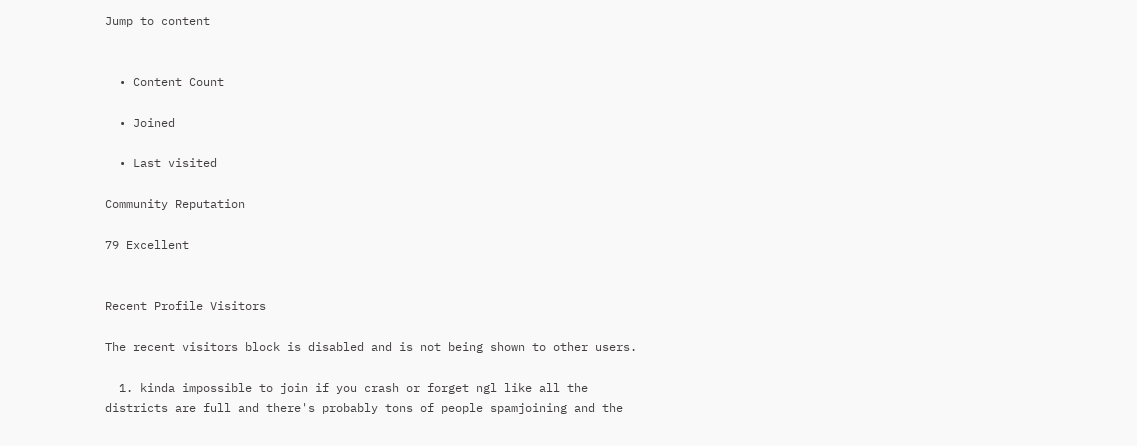Jump to content


  • Content Count

  • Joined

  • Last visited

Community Reputation

79 Excellent


Recent Profile Visitors

The recent visitors block is disabled and is not being shown to other users.

  1. kinda impossible to join if you crash or forget ngl like all the districts are full and there's probably tons of people spamjoining and the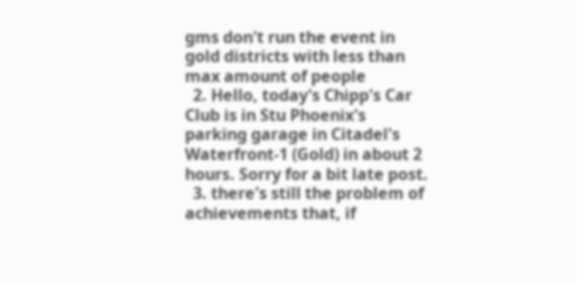gms don't run the event in gold districts with less than max amount of people
  2. Hello, today's Chipp's Car Club is in Stu Phoenix's parking garage in Citadel's Waterfront-1 (Gold) in about 2 hours. Sorry for a bit late post.
  3. there's still the problem of achievements that, if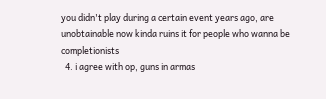you didn't play during a certain event years ago, are unobtainable now kinda ruins it for people who wanna be completionists
  4. i agree with op, guns in armas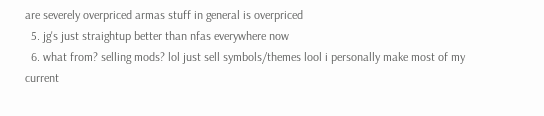are severely overpriced armas stuff in general is overpriced
  5. jg's just straightup better than nfas everywhere now
  6. what from? selling mods? lol just sell symbols/themes lool i personally make most of my current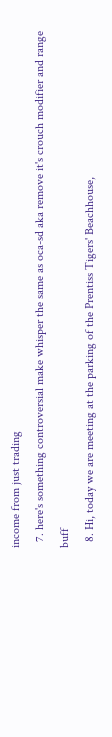income from just trading
  7. here's something controversial make whisper the same as oca-sd aka remove it's crouch modifier and range buff
  8. Hi, today we are meeting at the parking of the Prentiss Tigers' Beachhouse,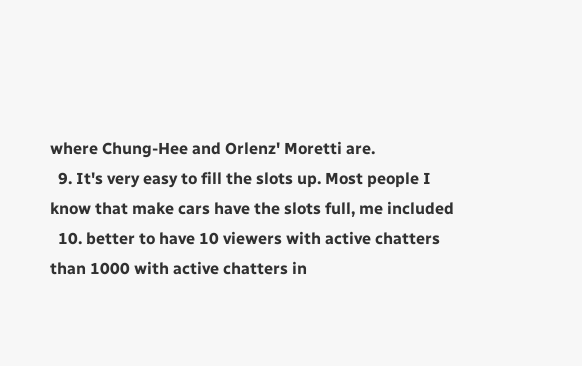where Chung-Hee and Orlenz' Moretti are.
  9. It's very easy to fill the slots up. Most people I know that make cars have the slots full, me included
  10. better to have 10 viewers with active chatters than 1000 with active chatters in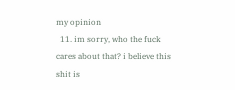my opinion
  11. im sorry, who the fuck cares about that? i believe this shit is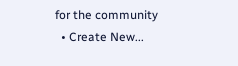for the community
  • Create New...